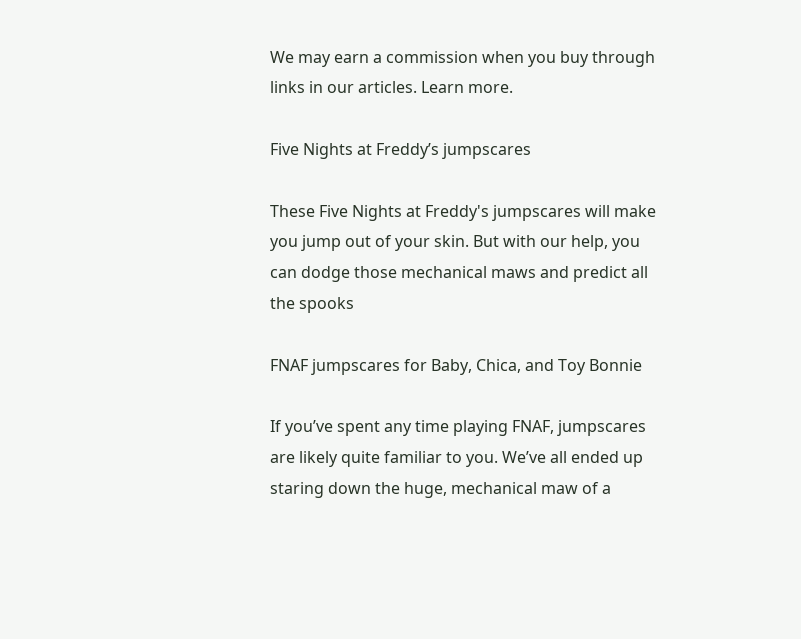We may earn a commission when you buy through links in our articles. Learn more.

Five Nights at Freddy’s jumpscares

These Five Nights at Freddy's jumpscares will make you jump out of your skin. But with our help, you can dodge those mechanical maws and predict all the spooks

FNAF jumpscares for Baby, Chica, and Toy Bonnie

If you’ve spent any time playing FNAF, jumpscares are likely quite familiar to you. We’ve all ended up staring down the huge, mechanical maw of a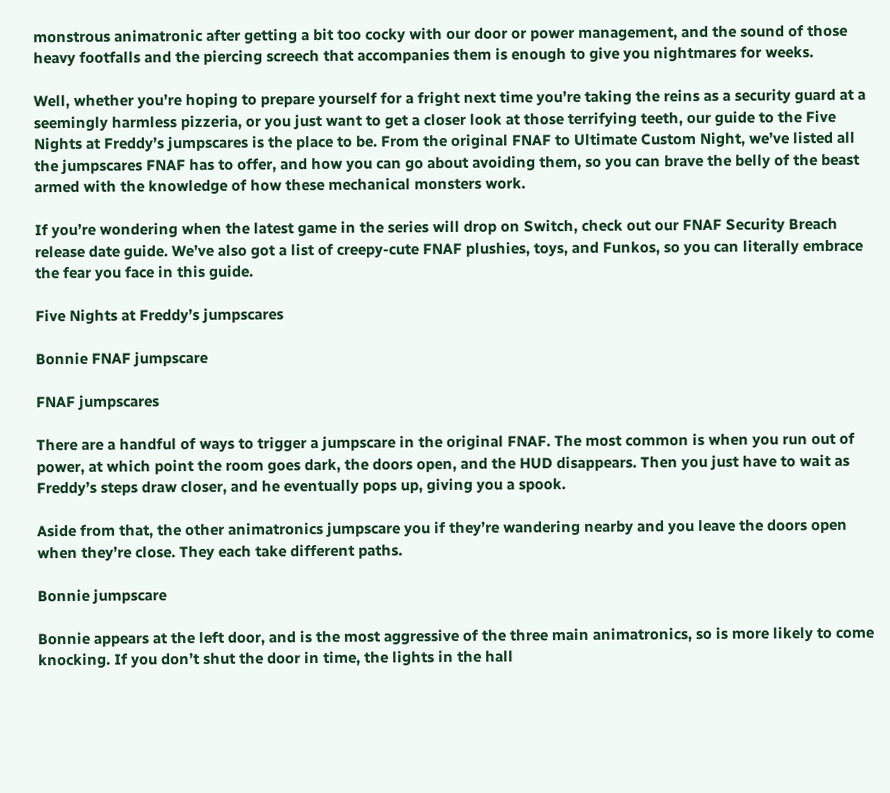monstrous animatronic after getting a bit too cocky with our door or power management, and the sound of those heavy footfalls and the piercing screech that accompanies them is enough to give you nightmares for weeks.

Well, whether you’re hoping to prepare yourself for a fright next time you’re taking the reins as a security guard at a seemingly harmless pizzeria, or you just want to get a closer look at those terrifying teeth, our guide to the Five Nights at Freddy’s jumpscares is the place to be. From the original FNAF to Ultimate Custom Night, we’ve listed all the jumpscares FNAF has to offer, and how you can go about avoiding them, so you can brave the belly of the beast armed with the knowledge of how these mechanical monsters work.

If you’re wondering when the latest game in the series will drop on Switch, check out our FNAF Security Breach release date guide. We’ve also got a list of creepy-cute FNAF plushies, toys, and Funkos, so you can literally embrace the fear you face in this guide.

Five Nights at Freddy’s jumpscares

Bonnie FNAF jumpscare

FNAF jumpscares

There are a handful of ways to trigger a jumpscare in the original FNAF. The most common is when you run out of power, at which point the room goes dark, the doors open, and the HUD disappears. Then you just have to wait as Freddy’s steps draw closer, and he eventually pops up, giving you a spook.

Aside from that, the other animatronics jumpscare you if they’re wandering nearby and you leave the doors open when they’re close. They each take different paths.

Bonnie jumpscare

Bonnie appears at the left door, and is the most aggressive of the three main animatronics, so is more likely to come knocking. If you don’t shut the door in time, the lights in the hall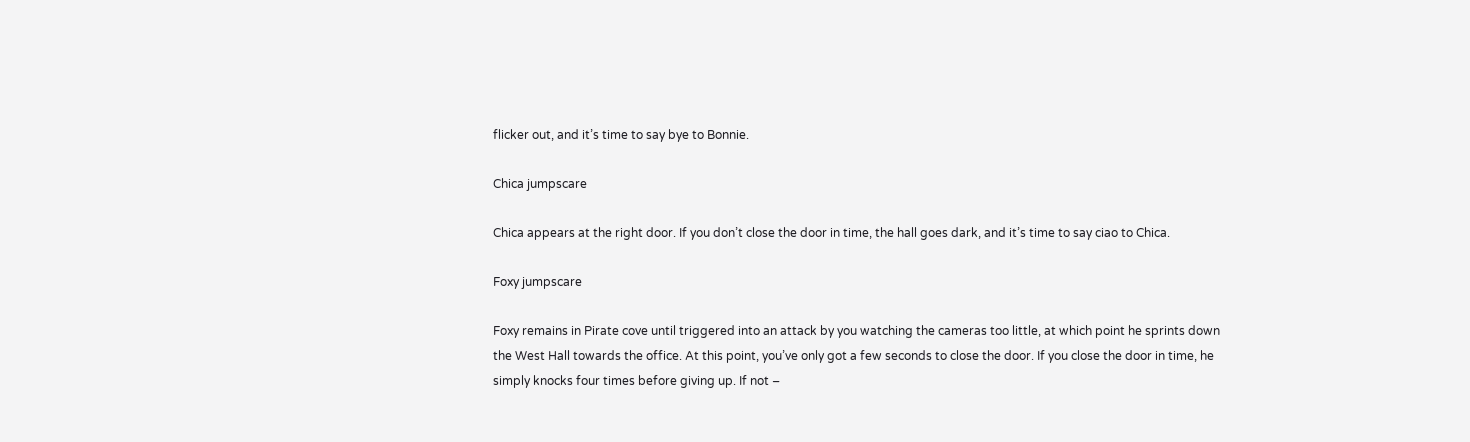flicker out, and it’s time to say bye to Bonnie.

Chica jumpscare

Chica appears at the right door. If you don’t close the door in time, the hall goes dark, and it’s time to say ciao to Chica.

Foxy jumpscare

Foxy remains in Pirate cove until triggered into an attack by you watching the cameras too little, at which point he sprints down the West Hall towards the office. At this point, you’ve only got a few seconds to close the door. If you close the door in time, he simply knocks four times before giving up. If not –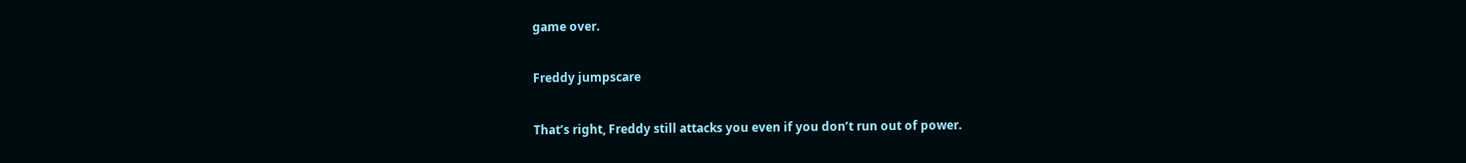game over.

Freddy jumpscare

That’s right, Freddy still attacks you even if you don’t run out of power.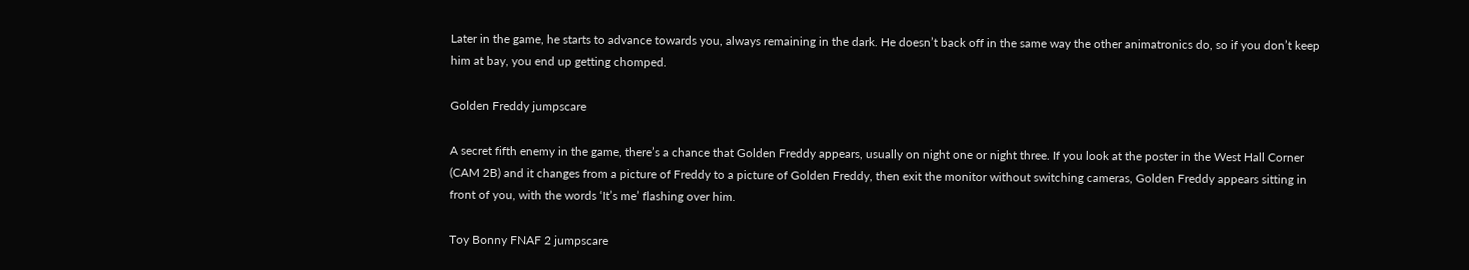Later in the game, he starts to advance towards you, always remaining in the dark. He doesn’t back off in the same way the other animatronics do, so if you don’t keep him at bay, you end up getting chomped.

Golden Freddy jumpscare

A secret fifth enemy in the game, there’s a chance that Golden Freddy appears, usually on night one or night three. If you look at the poster in the West Hall Corner (CAM 2B) and it changes from a picture of Freddy to a picture of Golden Freddy, then exit the monitor without switching cameras, Golden Freddy appears sitting in front of you, with the words ‘It’s me’ flashing over him.

Toy Bonny FNAF 2 jumpscare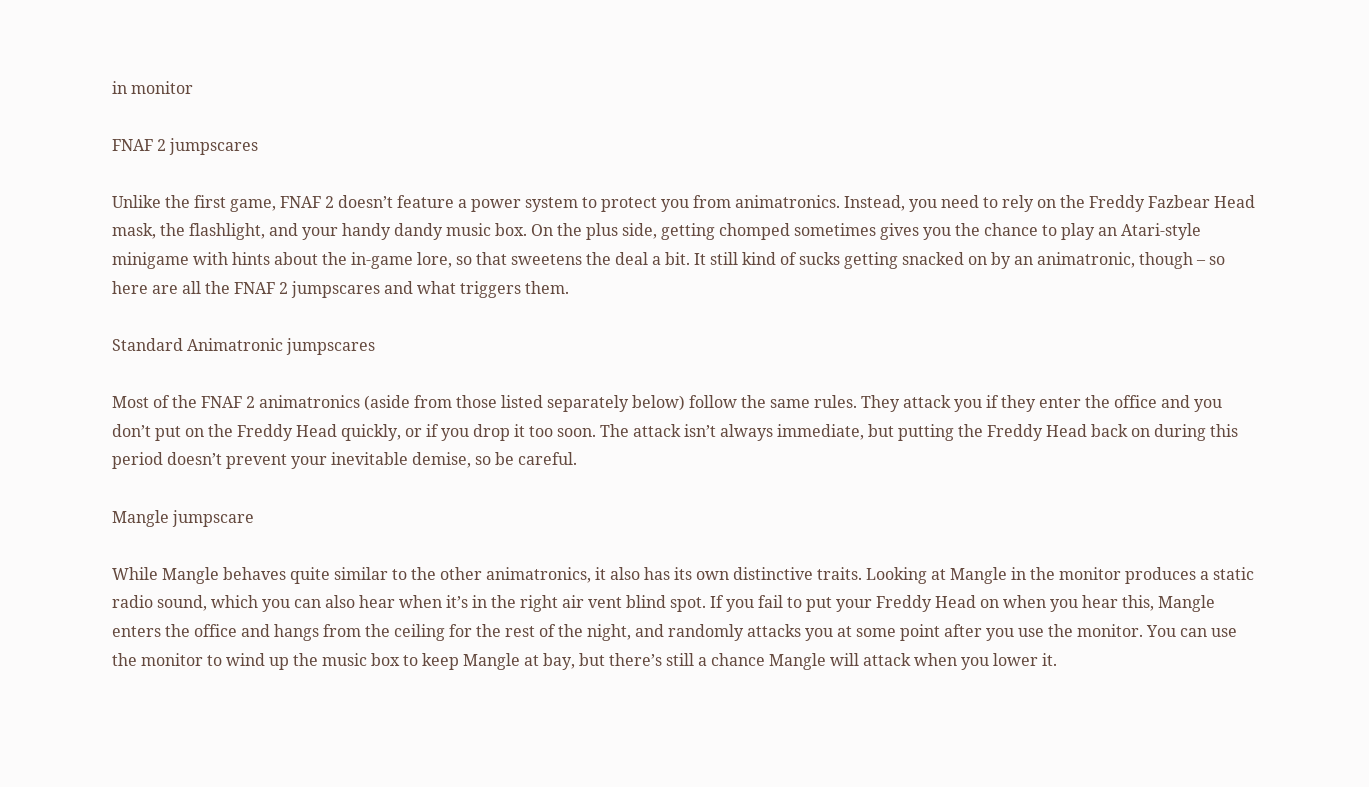in monitor

FNAF 2 jumpscares

Unlike the first game, FNAF 2 doesn’t feature a power system to protect you from animatronics. Instead, you need to rely on the Freddy Fazbear Head mask, the flashlight, and your handy dandy music box. On the plus side, getting chomped sometimes gives you the chance to play an Atari-style minigame with hints about the in-game lore, so that sweetens the deal a bit. It still kind of sucks getting snacked on by an animatronic, though – so here are all the FNAF 2 jumpscares and what triggers them.

Standard Animatronic jumpscares

Most of the FNAF 2 animatronics (aside from those listed separately below) follow the same rules. They attack you if they enter the office and you don’t put on the Freddy Head quickly, or if you drop it too soon. The attack isn’t always immediate, but putting the Freddy Head back on during this period doesn’t prevent your inevitable demise, so be careful.

Mangle jumpscare

While Mangle behaves quite similar to the other animatronics, it also has its own distinctive traits. Looking at Mangle in the monitor produces a static radio sound, which you can also hear when it’s in the right air vent blind spot. If you fail to put your Freddy Head on when you hear this, Mangle enters the office and hangs from the ceiling for the rest of the night, and randomly attacks you at some point after you use the monitor. You can use the monitor to wind up the music box to keep Mangle at bay, but there’s still a chance Mangle will attack when you lower it.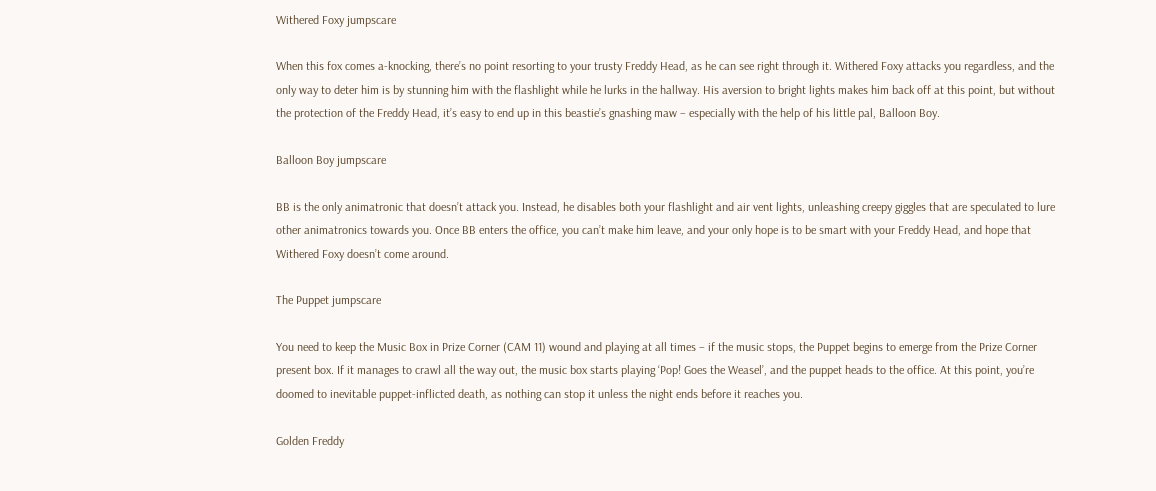Withered Foxy jumpscare

When this fox comes a-knocking, there’s no point resorting to your trusty Freddy Head, as he can see right through it. Withered Foxy attacks you regardless, and the only way to deter him is by stunning him with the flashlight while he lurks in the hallway. His aversion to bright lights makes him back off at this point, but without the protection of the Freddy Head, it’s easy to end up in this beastie’s gnashing maw – especially with the help of his little pal, Balloon Boy.

Balloon Boy jumpscare

BB is the only animatronic that doesn’t attack you. Instead, he disables both your flashlight and air vent lights, unleashing creepy giggles that are speculated to lure other animatronics towards you. Once BB enters the office, you can’t make him leave, and your only hope is to be smart with your Freddy Head, and hope that Withered Foxy doesn’t come around.

The Puppet jumpscare

You need to keep the Music Box in Prize Corner (CAM 11) wound and playing at all times – if the music stops, the Puppet begins to emerge from the Prize Corner present box. If it manages to crawl all the way out, the music box starts playing ‘Pop! Goes the Weasel’, and the puppet heads to the office. At this point, you’re doomed to inevitable puppet-inflicted death, as nothing can stop it unless the night ends before it reaches you.

Golden Freddy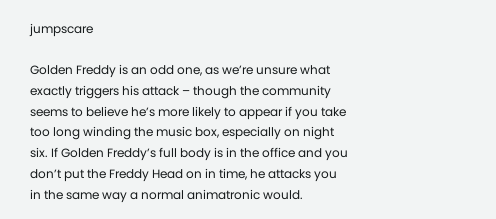jumpscare

Golden Freddy is an odd one, as we’re unsure what exactly triggers his attack – though the community seems to believe he’s more likely to appear if you take too long winding the music box, especially on night six. If Golden Freddy’s full body is in the office and you don’t put the Freddy Head on in time, he attacks you in the same way a normal animatronic would.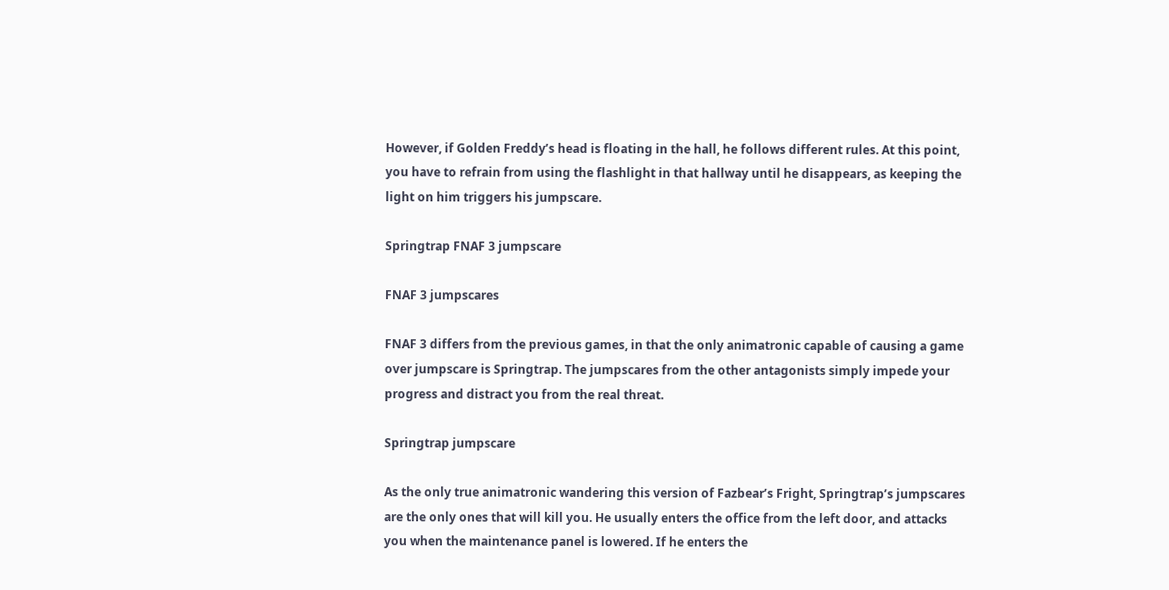However, if Golden Freddy’s head is floating in the hall, he follows different rules. At this point, you have to refrain from using the flashlight in that hallway until he disappears, as keeping the light on him triggers his jumpscare.

Springtrap FNAF 3 jumpscare

FNAF 3 jumpscares

FNAF 3 differs from the previous games, in that the only animatronic capable of causing a game over jumpscare is Springtrap. The jumpscares from the other antagonists simply impede your progress and distract you from the real threat.

Springtrap jumpscare

As the only true animatronic wandering this version of Fazbear’s Fright, Springtrap’s jumpscares are the only ones that will kill you. He usually enters the office from the left door, and attacks you when the maintenance panel is lowered. If he enters the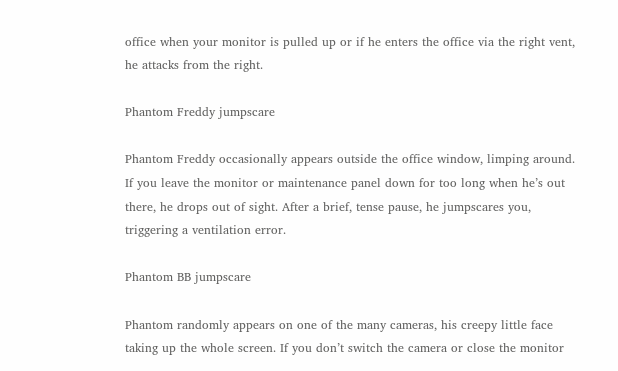office when your monitor is pulled up or if he enters the office via the right vent, he attacks from the right.

Phantom Freddy jumpscare

Phantom Freddy occasionally appears outside the office window, limping around. If you leave the monitor or maintenance panel down for too long when he’s out there, he drops out of sight. After a brief, tense pause, he jumpscares you, triggering a ventilation error.

Phantom BB jumpscare

Phantom randomly appears on one of the many cameras, his creepy little face taking up the whole screen. If you don’t switch the camera or close the monitor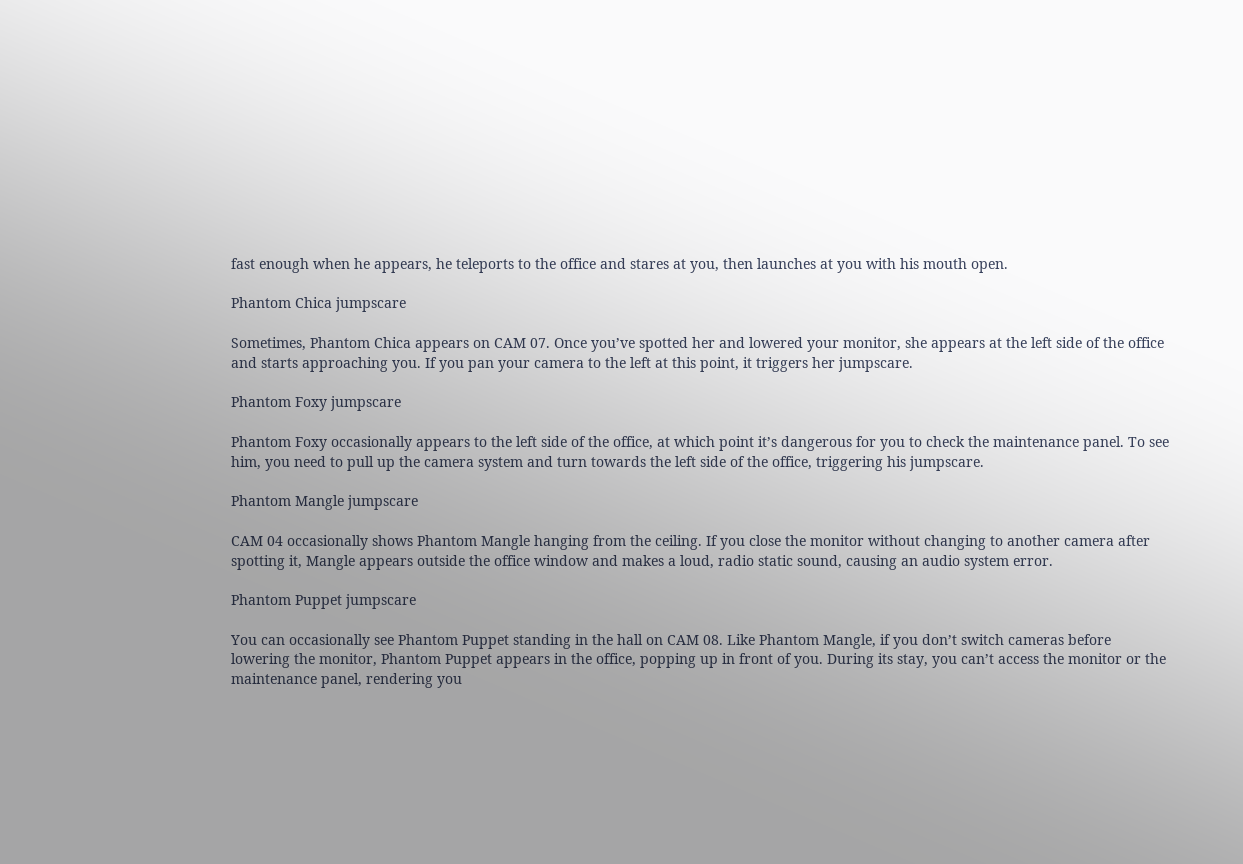fast enough when he appears, he teleports to the office and stares at you, then launches at you with his mouth open.

Phantom Chica jumpscare

Sometimes, Phantom Chica appears on CAM 07. Once you’ve spotted her and lowered your monitor, she appears at the left side of the office and starts approaching you. If you pan your camera to the left at this point, it triggers her jumpscare.

Phantom Foxy jumpscare

Phantom Foxy occasionally appears to the left side of the office, at which point it’s dangerous for you to check the maintenance panel. To see him, you need to pull up the camera system and turn towards the left side of the office, triggering his jumpscare.

Phantom Mangle jumpscare

CAM 04 occasionally shows Phantom Mangle hanging from the ceiling. If you close the monitor without changing to another camera after spotting it, Mangle appears outside the office window and makes a loud, radio static sound, causing an audio system error.

Phantom Puppet jumpscare

You can occasionally see Phantom Puppet standing in the hall on CAM 08. Like Phantom Mangle, if you don’t switch cameras before lowering the monitor, Phantom Puppet appears in the office, popping up in front of you. During its stay, you can’t access the monitor or the maintenance panel, rendering you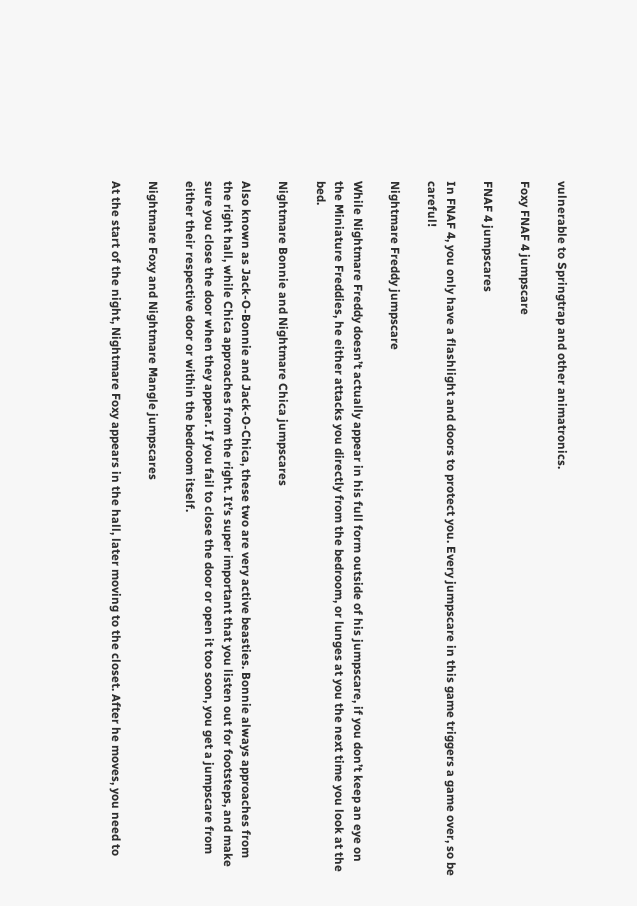vulnerable to Springtrap and other animatronics.

Foxy FNAF 4 jumpscare

FNAF 4 jumpscares

In FNAF 4, you only have a flashlight and doors to protect you. Every jumpscare in this game triggers a game over, so be careful!

Nightmare Freddy jumpscare

While Nightmare Freddy doesn’t actually appear in his full form outside of his jumpscare, if you don’t keep an eye on the Miniature Freddies, he either attacks you directly from the bedroom, or lunges at you the next time you look at the bed.

Nightmare Bonnie and Nightmare Chica jumpscares

Also known as Jack-O-Bonnie and Jack-O-Chica, these two are very active beasties. Bonnie always approaches from the right hall, while Chica approaches from the right. It’s super important that you listen out for footsteps, and make sure you close the door when they appear. If you fail to close the door or open it too soon, you get a jumpscare from either their respective door or within the bedroom itself.

Nightmare Foxy and Nightmare Mangle jumpscares

At the start of the night, Nightmare Foxy appears in the hall, later moving to the closet. After he moves, you need to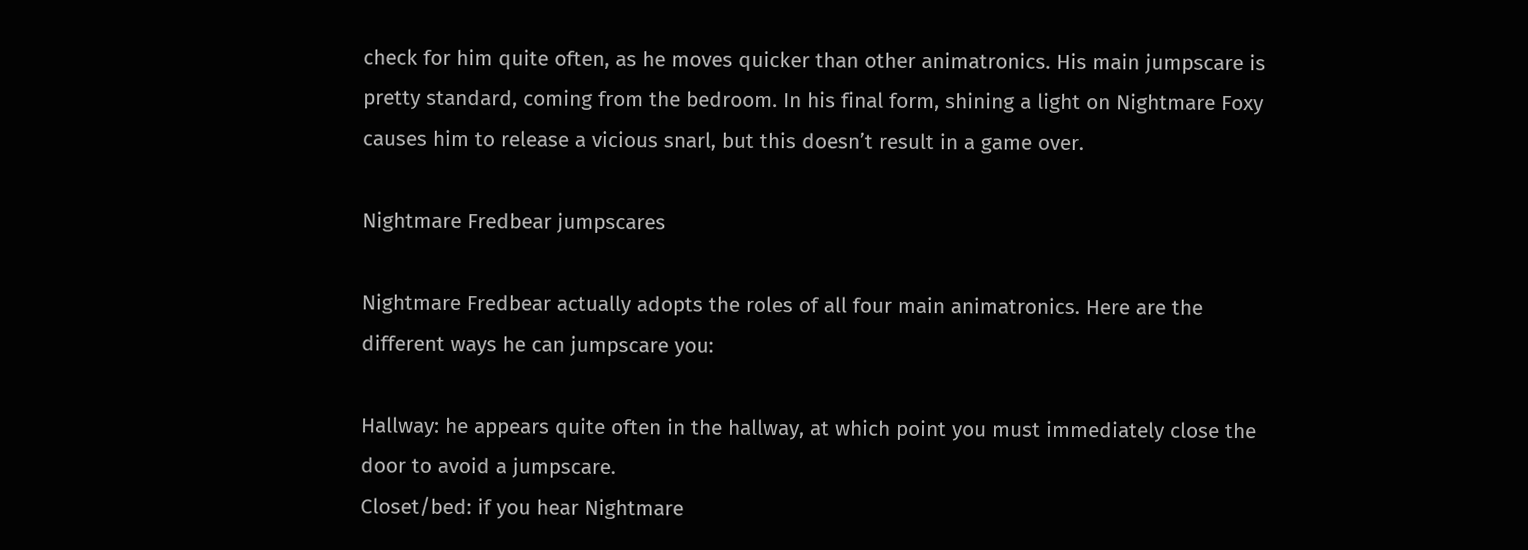check for him quite often, as he moves quicker than other animatronics. His main jumpscare is pretty standard, coming from the bedroom. In his final form, shining a light on Nightmare Foxy causes him to release a vicious snarl, but this doesn’t result in a game over.

Nightmare Fredbear jumpscares

Nightmare Fredbear actually adopts the roles of all four main animatronics. Here are the different ways he can jumpscare you:

Hallway: he appears quite often in the hallway, at which point you must immediately close the door to avoid a jumpscare.
Closet/bed: if you hear Nightmare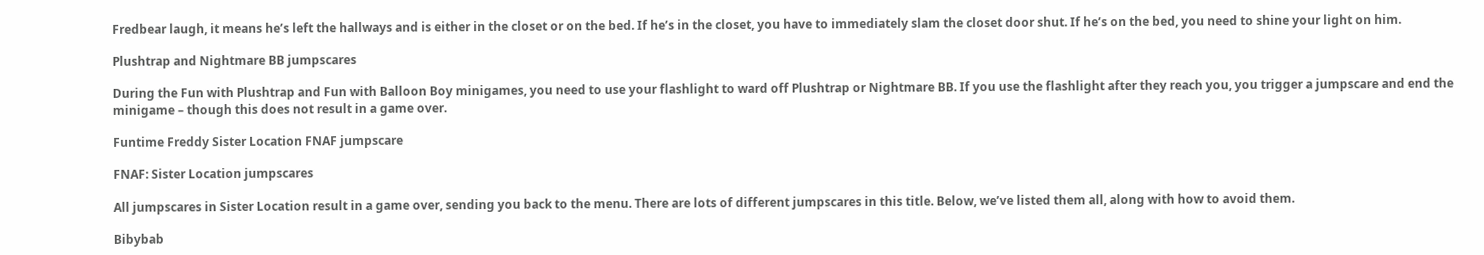Fredbear laugh, it means he’s left the hallways and is either in the closet or on the bed. If he’s in the closet, you have to immediately slam the closet door shut. If he’s on the bed, you need to shine your light on him.

Plushtrap and Nightmare BB jumpscares

During the Fun with Plushtrap and Fun with Balloon Boy minigames, you need to use your flashlight to ward off Plushtrap or Nightmare BB. If you use the flashlight after they reach you, you trigger a jumpscare and end the minigame – though this does not result in a game over.

Funtime Freddy Sister Location FNAF jumpscare

FNAF: Sister Location jumpscares

All jumpscares in Sister Location result in a game over, sending you back to the menu. There are lots of different jumpscares in this title. Below, we’ve listed them all, along with how to avoid them.

Bibybab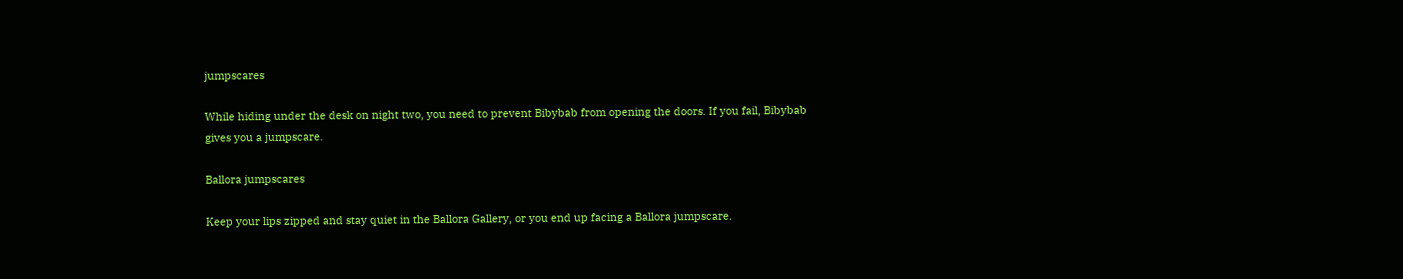jumpscares

While hiding under the desk on night two, you need to prevent Bibybab from opening the doors. If you fail, Bibybab gives you a jumpscare.

Ballora jumpscares

Keep your lips zipped and stay quiet in the Ballora Gallery, or you end up facing a Ballora jumpscare.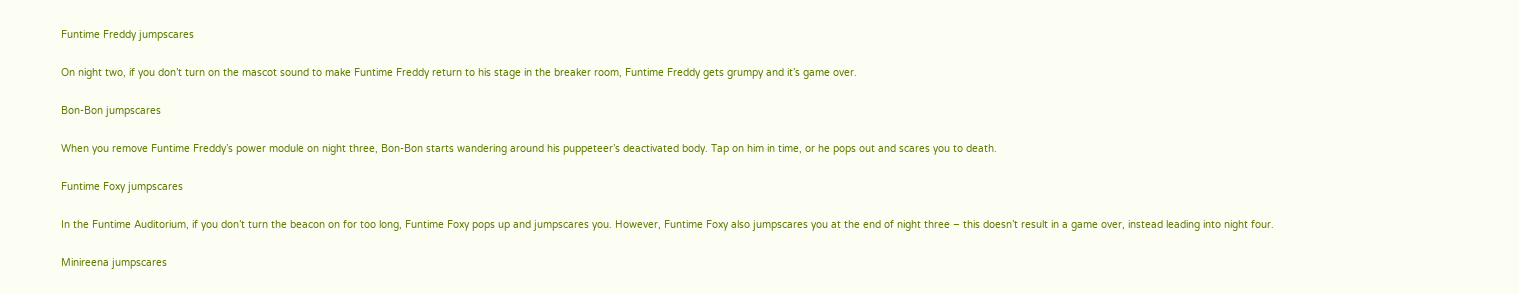Funtime Freddy jumpscares

On night two, if you don’t turn on the mascot sound to make Funtime Freddy return to his stage in the breaker room, Funtime Freddy gets grumpy and it’s game over.

Bon-Bon jumpscares

When you remove Funtime Freddy’s power module on night three, Bon-Bon starts wandering around his puppeteer’s deactivated body. Tap on him in time, or he pops out and scares you to death.

Funtime Foxy jumpscares

In the Funtime Auditorium, if you don’t turn the beacon on for too long, Funtime Foxy pops up and jumpscares you. However, Funtime Foxy also jumpscares you at the end of night three – this doesn’t result in a game over, instead leading into night four.

Minireena jumpscares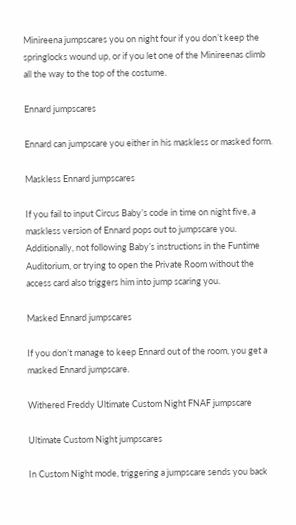Minireena jumpscares you on night four if you don’t keep the springlocks wound up, or if you let one of the Minireenas climb all the way to the top of the costume.

Ennard jumpscares

Ennard can jumpscare you either in his maskless or masked form.

Maskless Ennard jumpscares

If you fail to input Circus Baby’s code in time on night five, a maskless version of Ennard pops out to jumpscare you. Additionally, not following Baby’s instructions in the Funtime Auditorium, or trying to open the Private Room without the access card also triggers him into jump scaring you.

Masked Ennard jumpscares

If you don’t manage to keep Ennard out of the room, you get a masked Ennard jumpscare.

Withered Freddy Ultimate Custom Night FNAF jumpscare

Ultimate Custom Night jumpscares

In Custom Night mode, triggering a jumpscare sends you back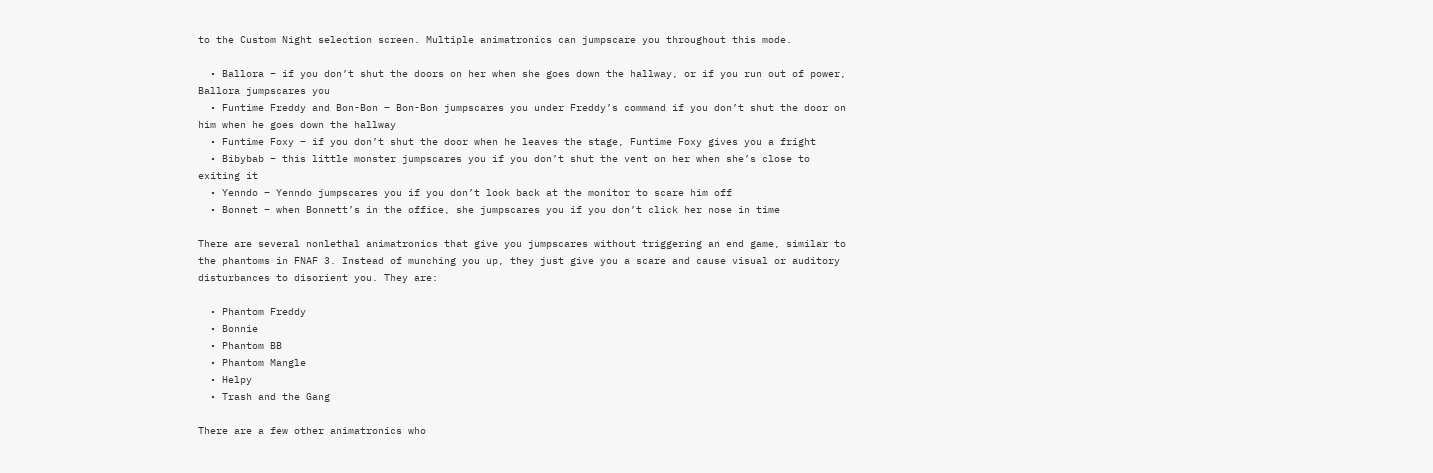to the Custom Night selection screen. Multiple animatronics can jumpscare you throughout this mode.

  • Ballora – if you don’t shut the doors on her when she goes down the hallway, or if you run out of power, Ballora jumpscares you
  • Funtime Freddy and Bon-Bon – Bon-Bon jumpscares you under Freddy’s command if you don’t shut the door on him when he goes down the hallway
  • Funtime Foxy – if you don’t shut the door when he leaves the stage, Funtime Foxy gives you a fright
  • Bibybab – this little monster jumpscares you if you don’t shut the vent on her when she’s close to exiting it
  • Yenndo – Yenndo jumpscares you if you don’t look back at the monitor to scare him off
  • Bonnet – when Bonnett’s in the office, she jumpscares you if you don’t click her nose in time

There are several nonlethal animatronics that give you jumpscares without triggering an end game, similar to the phantoms in FNAF 3. Instead of munching you up, they just give you a scare and cause visual or auditory disturbances to disorient you. They are:

  • Phantom Freddy
  • Bonnie
  • Phantom BB
  • Phantom Mangle
  • Helpy
  • Trash and the Gang

There are a few other animatronics who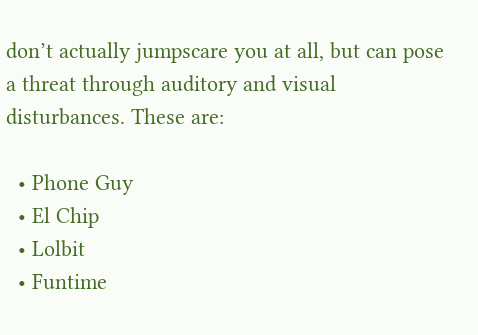don’t actually jumpscare you at all, but can pose a threat through auditory and visual disturbances. These are:

  • Phone Guy
  • El Chip
  • Lolbit
  • Funtime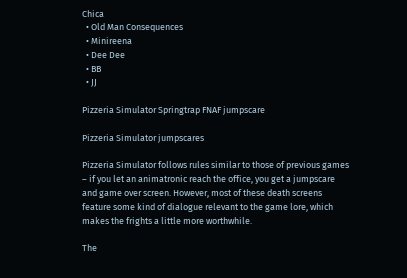Chica
  • Old Man Consequences
  • Minireena
  • Dee Dee
  • BB
  • JJ

Pizzeria Simulator Springtrap FNAF jumpscare

Pizzeria Simulator jumpscares

Pizzeria Simulator follows rules similar to those of previous games – if you let an animatronic reach the office, you get a jumpscare and game over screen. However, most of these death screens feature some kind of dialogue relevant to the game lore, which makes the frights a little more worthwhile.

The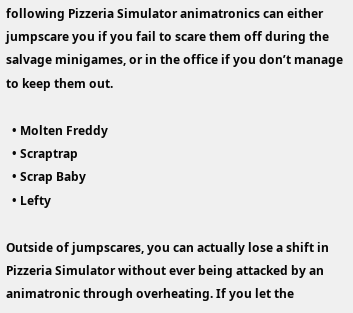following Pizzeria Simulator animatronics can either jumpscare you if you fail to scare them off during the salvage minigames, or in the office if you don’t manage to keep them out.

  • Molten Freddy
  • Scraptrap
  • Scrap Baby
  • Lefty

Outside of jumpscares, you can actually lose a shift in Pizzeria Simulator without ever being attacked by an animatronic through overheating. If you let the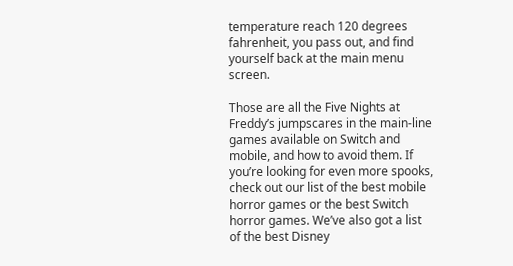temperature reach 120 degrees fahrenheit, you pass out, and find yourself back at the main menu screen.

Those are all the Five Nights at Freddy’s jumpscares in the main-line games available on Switch and mobile, and how to avoid them. If you’re looking for even more spooks, check out our list of the best mobile horror games or the best Switch horror games. We’ve also got a list of the best Disney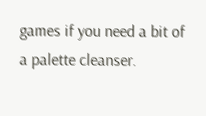games if you need a bit of a palette cleanser.